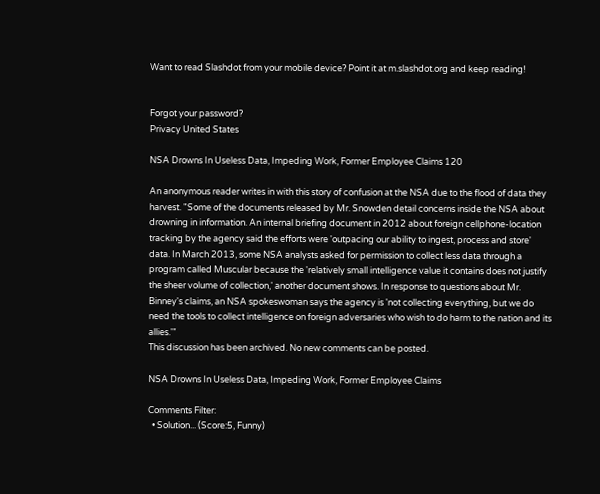Want to read Slashdot from your mobile device? Point it at m.slashdot.org and keep reading!


Forgot your password?
Privacy United States

NSA Drowns In Useless Data, Impeding Work, Former Employee Claims 120

An anonymous reader writes in with this story of confusion at the NSA due to the flood of data they harvest. "Some of the documents released by Mr. Snowden detail concerns inside the NSA about drowning in information. An internal briefing document in 2012 about foreign cellphone-location tracking by the agency said the efforts were 'outpacing our ability to ingest, process and store' data. In March 2013, some NSA analysts asked for permission to collect less data through a program called Muscular because the 'relatively small intelligence value it contains does not justify the sheer volume of collection,' another document shows. In response to questions about Mr. Binney's claims, an NSA spokeswoman says the agency is 'not collecting everything, but we do need the tools to collect intelligence on foreign adversaries who wish to do harm to the nation and its allies.'"
This discussion has been archived. No new comments can be posted.

NSA Drowns In Useless Data, Impeding Work, Former Employee Claims

Comments Filter:
  • Solution... (Score:5, Funny)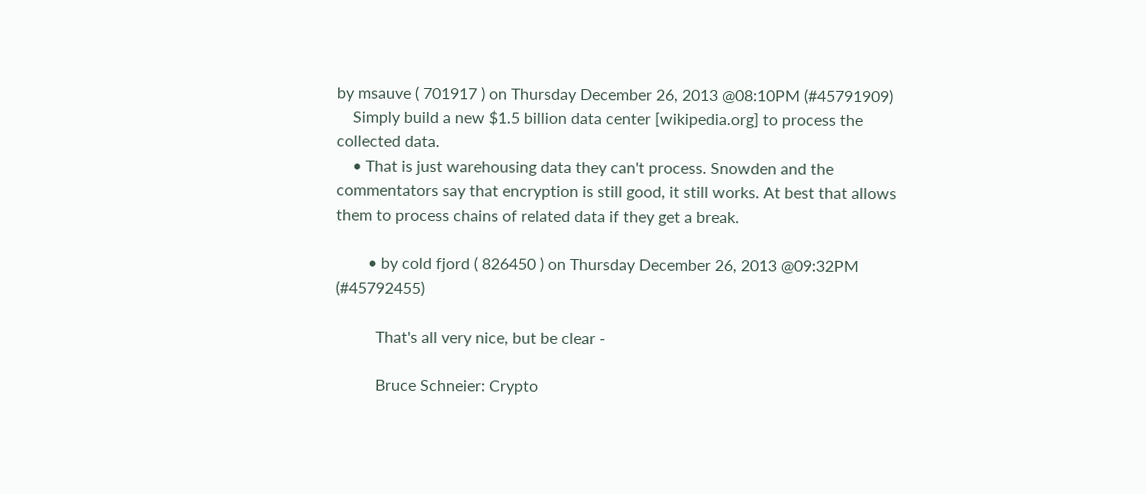by msauve ( 701917 ) on Thursday December 26, 2013 @08:10PM (#45791909)
    Simply build a new $1.5 billion data center [wikipedia.org] to process the collected data.
    • That is just warehousing data they can't process. Snowden and the commentators say that encryption is still good, it still works. At best that allows them to process chains of related data if they get a break.

        • by cold fjord ( 826450 ) on Thursday December 26, 2013 @09:32PM (#45792455)

          That's all very nice, but be clear -

          Bruce Schneier: Crypto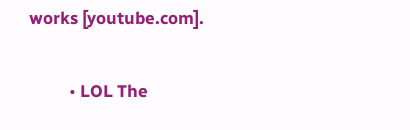works [youtube.com].

          • LOL The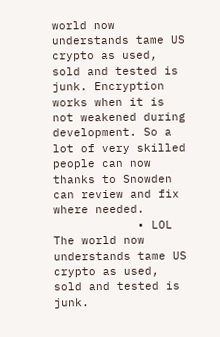world now understands tame US crypto as used, sold and tested is junk. Encryption works when it is not weakened during development. So a lot of very skilled people can now thanks to Snowden can review and fix where needed.
            • LOL The world now understands tame US crypto as used, sold and tested is junk.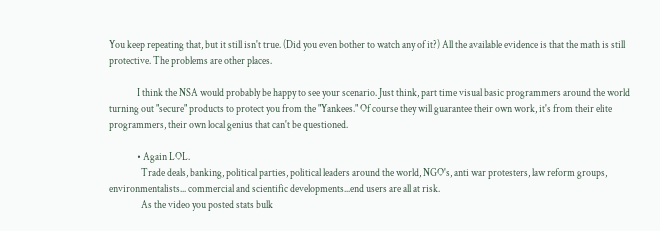You keep repeating that, but it still isn't true. (Did you even bother to watch any of it?) All the available evidence is that the math is still protective. The problems are other places.

              I think the NSA would probably be happy to see your scenario. Just think, part time visual basic programmers around the world turning out "secure" products to protect you from the "Yankees." Of course they will guarantee their own work, it's from their elite programmers, their own local genius that can't be questioned.

              • Again LOL.
                Trade deals, banking, political parties, political leaders around the world, NGO's, anti war protesters, law reform groups, environmentalists... commercial and scientific developments...end users are all at risk.
                As the video you posted stats bulk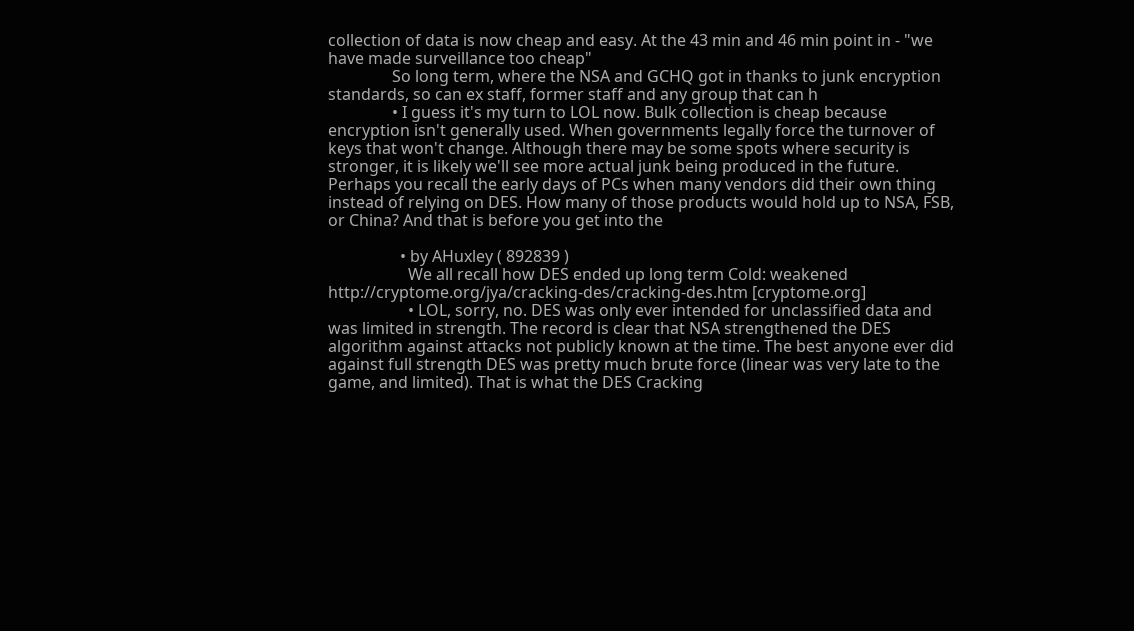collection of data is now cheap and easy. At the 43 min and 46 min point in - "we have made surveillance too cheap"
                So long term, where the NSA and GCHQ got in thanks to junk encryption standards, so can ex staff, former staff and any group that can h
                • I guess it's my turn to LOL now. Bulk collection is cheap because encryption isn't generally used. When governments legally force the turnover of keys that won't change. Although there may be some spots where security is stronger, it is likely we'll see more actual junk being produced in the future. Perhaps you recall the early days of PCs when many vendors did their own thing instead of relying on DES. How many of those products would hold up to NSA, FSB, or China? And that is before you get into the

                  • by AHuxley ( 892839 )
                    We all recall how DES ended up long term Cold: weakened http://cryptome.org/jya/cracking-des/cracking-des.htm [cryptome.org]
                    • LOL, sorry, no. DES was only ever intended for unclassified data and was limited in strength. The record is clear that NSA strengthened the DES algorithm against attacks not publicly known at the time. The best anyone ever did against full strength DES was pretty much brute force (linear was very late to the game, and limited). That is what the DES Cracking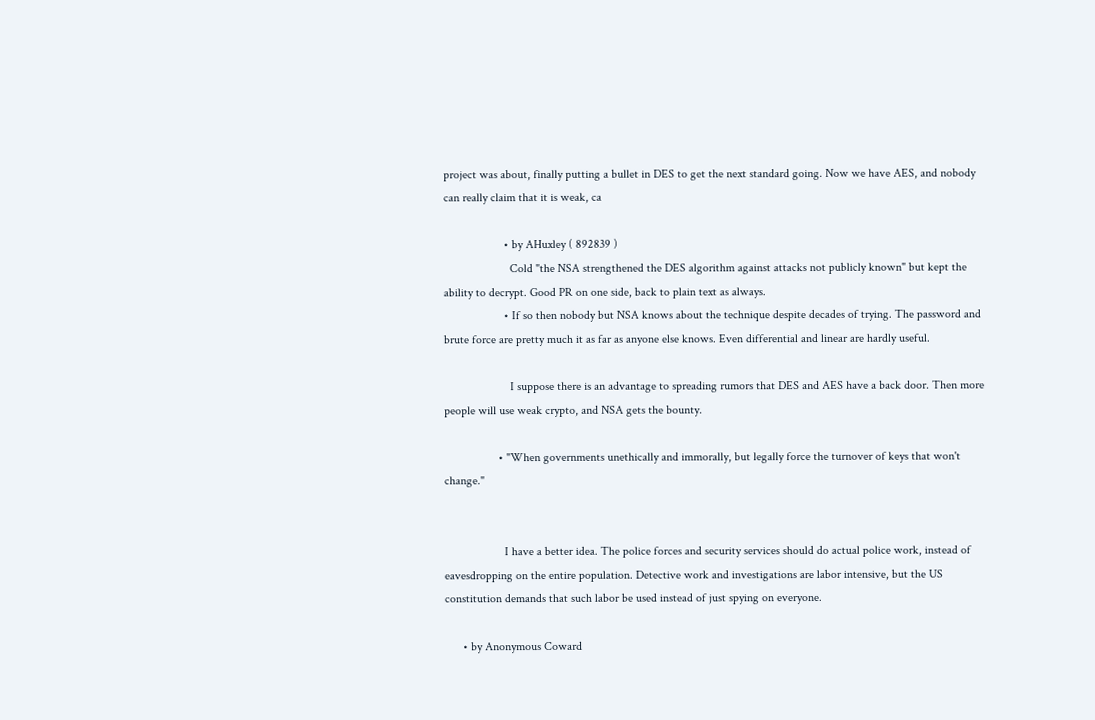project was about, finally putting a bullet in DES to get the next standard going. Now we have AES, and nobody can really claim that it is weak, ca

                    • by AHuxley ( 892839 )
                      Cold "the NSA strengthened the DES algorithm against attacks not publicly known" but kept the ability to decrypt. Good PR on one side, back to plain text as always.
                    • If so then nobody but NSA knows about the technique despite decades of trying. The password and brute force are pretty much it as far as anyone else knows. Even differential and linear are hardly useful.

                      I suppose there is an advantage to spreading rumors that DES and AES have a back door. Then more people will use weak crypto, and NSA gets the bounty.

                  • "When governments unethically and immorally, but legally force the turnover of keys that won't change."


                    I have a better idea. The police forces and security services should do actual police work, instead of eavesdropping on the entire population. Detective work and investigations are labor intensive, but the US constitution demands that such labor be used instead of just spying on everyone.

      • by Anonymous Coward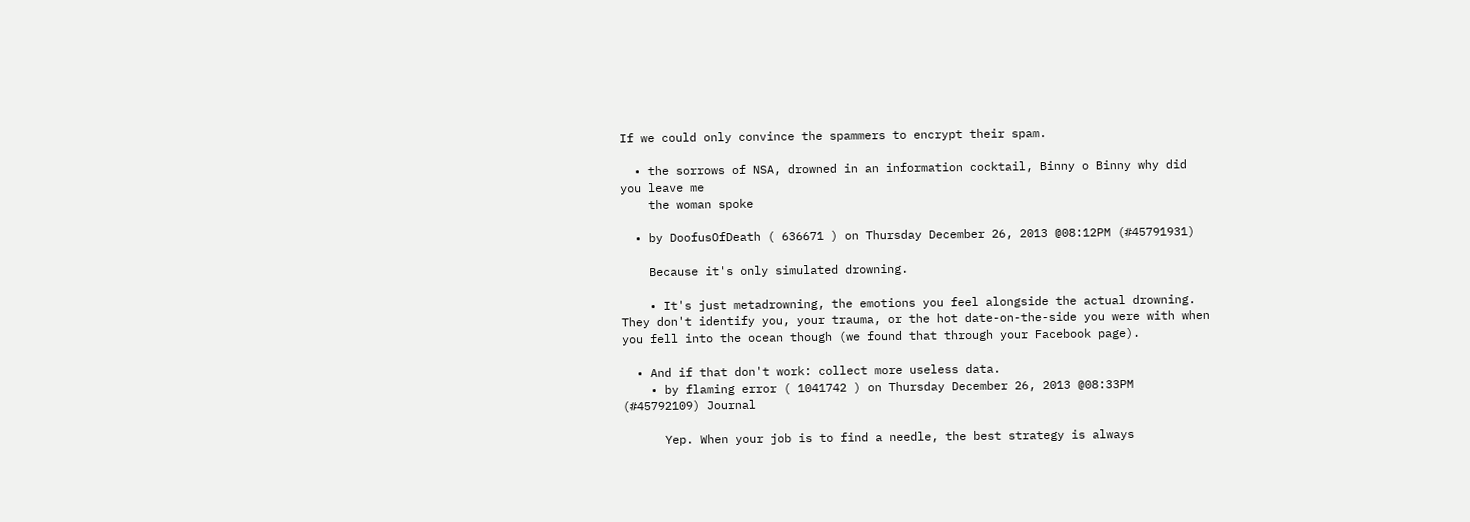If we could only convince the spammers to encrypt their spam.

  • the sorrows of NSA, drowned in an information cocktail, Binny o Binny why did you leave me
    the woman spoke

  • by DoofusOfDeath ( 636671 ) on Thursday December 26, 2013 @08:12PM (#45791931)

    Because it's only simulated drowning.

    • It's just metadrowning, the emotions you feel alongside the actual drowning. They don't identify you, your trauma, or the hot date-on-the-side you were with when you fell into the ocean though (we found that through your Facebook page).

  • And if that don't work: collect more useless data.
    • by flaming error ( 1041742 ) on Thursday December 26, 2013 @08:33PM (#45792109) Journal

      Yep. When your job is to find a needle, the best strategy is always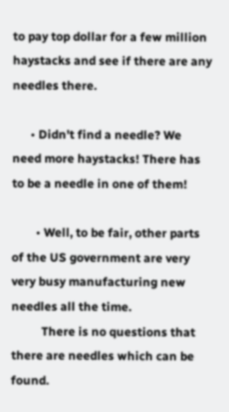to pay top dollar for a few million haystacks and see if there are any needles there.

      • Didn't find a needle? We need more haystacks! There has to be a needle in one of them!

        • Well, to be fair, other parts of the US government are very very busy manufacturing new needles all the time.
          There is no questions that there are needles which can be found.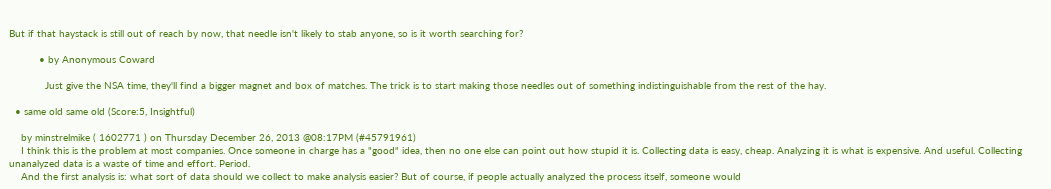But if that haystack is still out of reach by now, that needle isn't likely to stab anyone, so is it worth searching for?

          • by Anonymous Coward

            Just give the NSA time, they'll find a bigger magnet and box of matches. The trick is to start making those needles out of something indistinguishable from the rest of the hay.

  • same old same old (Score:5, Insightful)

    by minstrelmike ( 1602771 ) on Thursday December 26, 2013 @08:17PM (#45791961)
    I think this is the problem at most companies. Once someone in charge has a "good" idea, then no one else can point out how stupid it is. Collecting data is easy, cheap. Analyzing it is what is expensive. And useful. Collecting unanalyzed data is a waste of time and effort. Period.
    And the first analysis is: what sort of data should we collect to make analysis easier? But of course, if people actually analyzed the process itself, someone would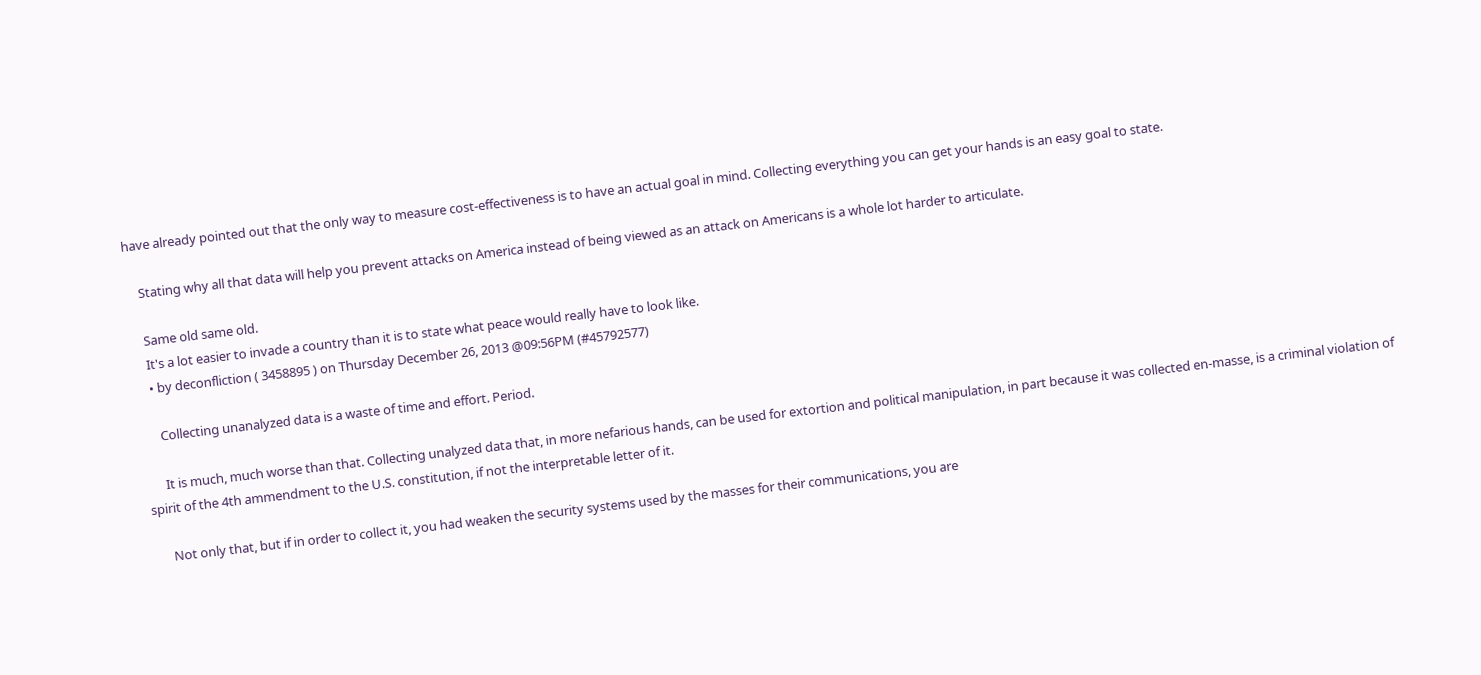have already pointed out that the only way to measure cost-effectiveness is to have an actual goal in mind. Collecting everything you can get your hands is an easy goal to state.

    Stating why all that data will help you prevent attacks on America instead of being viewed as an attack on Americans is a whole lot harder to articulate.

    Same old same old.
    It's a lot easier to invade a country than it is to state what peace would really have to look like.
    • by deconfliction ( 3458895 ) on Thursday December 26, 2013 @09:56PM (#45792577)

      Collecting unanalyzed data is a waste of time and effort. Period.

      It is much, much worse than that. Collecting unalyzed data that, in more nefarious hands, can be used for extortion and political manipulation, in part because it was collected en-masse, is a criminal violation of spirit of the 4th ammendment to the U.S. constitution, if not the interpretable letter of it.

      Not only that, but if in order to collect it, you had weaken the security systems used by the masses for their communications, you are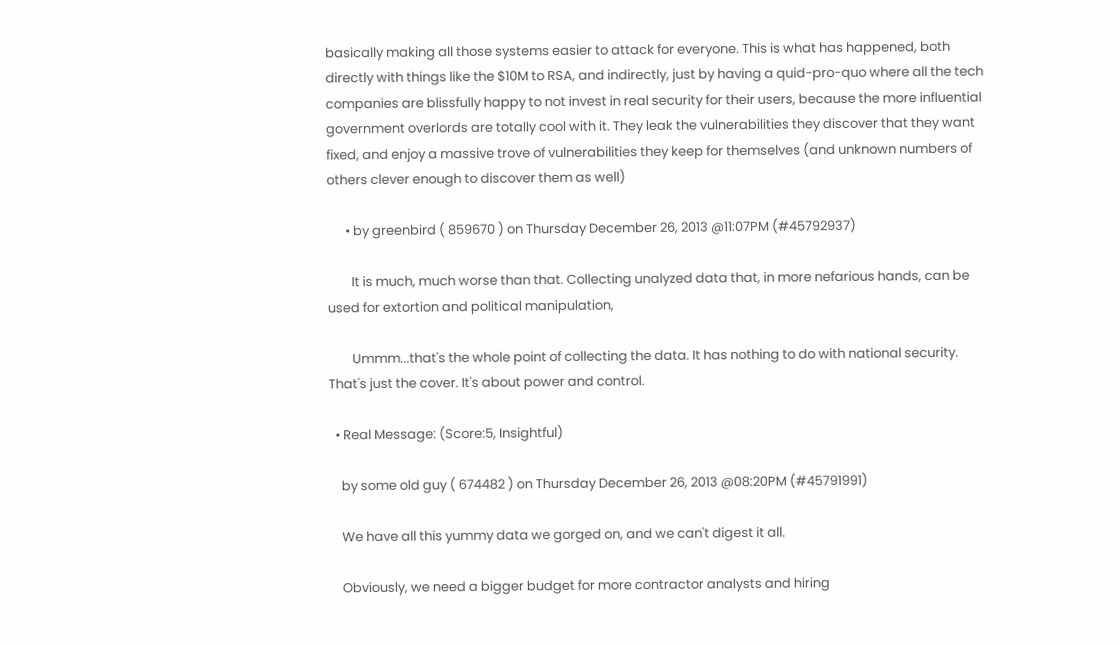basically making all those systems easier to attack for everyone. This is what has happened, both directly with things like the $10M to RSA, and indirectly, just by having a quid-pro-quo where all the tech companies are blissfully happy to not invest in real security for their users, because the more influential government overlords are totally cool with it. They leak the vulnerabilities they discover that they want fixed, and enjoy a massive trove of vulnerabilities they keep for themselves (and unknown numbers of others clever enough to discover them as well)

      • by greenbird ( 859670 ) on Thursday December 26, 2013 @11:07PM (#45792937)

        It is much, much worse than that. Collecting unalyzed data that, in more nefarious hands, can be used for extortion and political manipulation,

        Ummm...that's the whole point of collecting the data. It has nothing to do with national security. That's just the cover. It's about power and control.

  • Real Message: (Score:5, Insightful)

    by some old guy ( 674482 ) on Thursday December 26, 2013 @08:20PM (#45791991)

    We have all this yummy data we gorged on, and we can't digest it all.

    Obviously, we need a bigger budget for more contractor analysts and hiring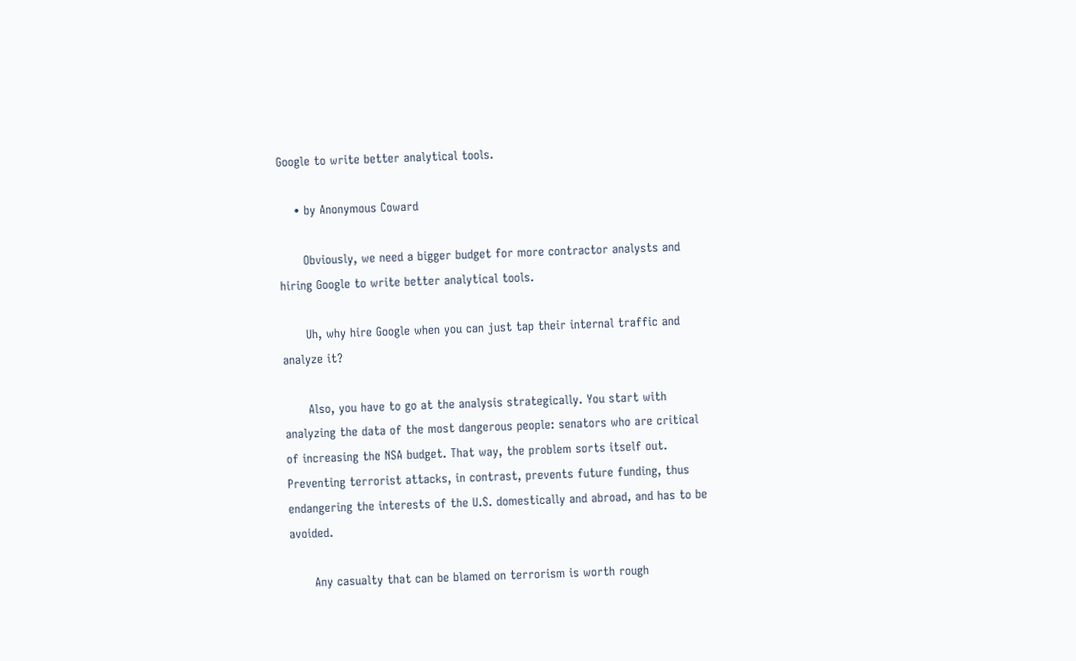Google to write better analytical tools.

    • by Anonymous Coward

      Obviously, we need a bigger budget for more contractor analysts and hiring Google to write better analytical tools.

      Uh, why hire Google when you can just tap their internal traffic and analyze it?

      Also, you have to go at the analysis strategically. You start with analyzing the data of the most dangerous people: senators who are critical of increasing the NSA budget. That way, the problem sorts itself out. Preventing terrorist attacks, in contrast, prevents future funding, thus endangering the interests of the U.S. domestically and abroad, and has to be avoided.

      Any casualty that can be blamed on terrorism is worth rough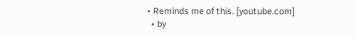• Reminds me of this. [youtube.com]
  • by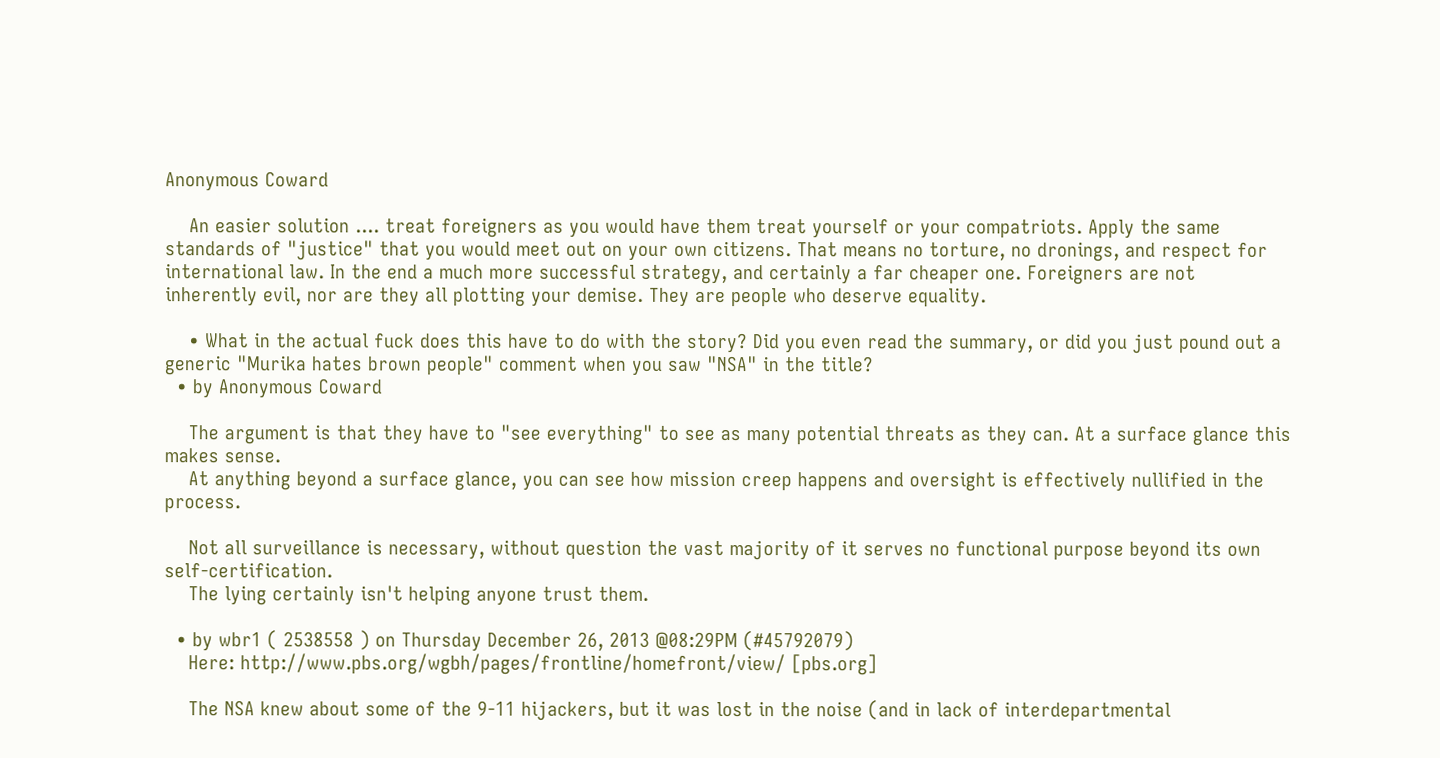Anonymous Coward

    An easier solution .... treat foreigners as you would have them treat yourself or your compatriots. Apply the same standards of "justice" that you would meet out on your own citizens. That means no torture, no dronings, and respect for international law. In the end a much more successful strategy, and certainly a far cheaper one. Foreigners are not inherently evil, nor are they all plotting your demise. They are people who deserve equality.

    • What in the actual fuck does this have to do with the story? Did you even read the summary, or did you just pound out a generic "Murika hates brown people" comment when you saw "NSA" in the title?
  • by Anonymous Coward

    The argument is that they have to "see everything" to see as many potential threats as they can. At a surface glance this makes sense.
    At anything beyond a surface glance, you can see how mission creep happens and oversight is effectively nullified in the process.

    Not all surveillance is necessary, without question the vast majority of it serves no functional purpose beyond its own self-certification.
    The lying certainly isn't helping anyone trust them.

  • by wbr1 ( 2538558 ) on Thursday December 26, 2013 @08:29PM (#45792079)
    Here: http://www.pbs.org/wgbh/pages/frontline/homefront/view/ [pbs.org]

    The NSA knew about some of the 9-11 hijackers, but it was lost in the noise (and in lack of interdepartmental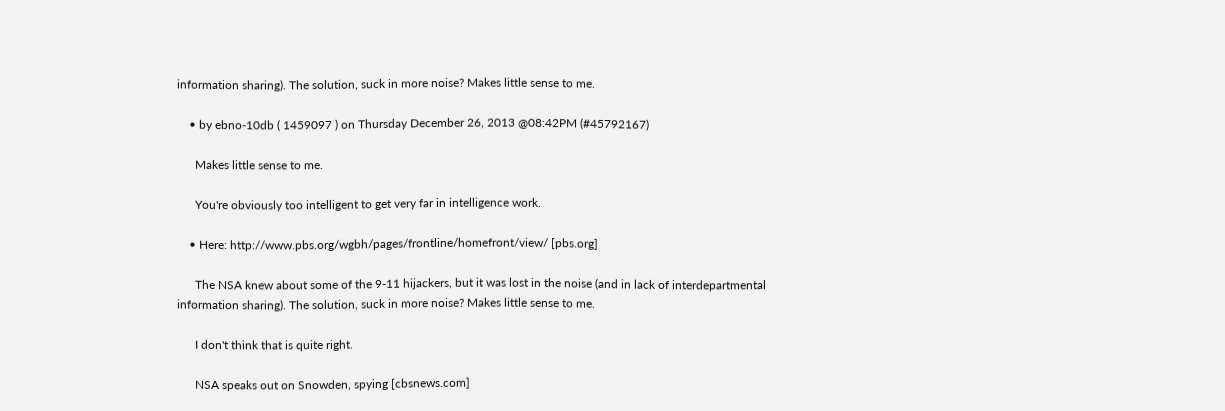information sharing). The solution, suck in more noise? Makes little sense to me.

    • by ebno-10db ( 1459097 ) on Thursday December 26, 2013 @08:42PM (#45792167)

      Makes little sense to me.

      You're obviously too intelligent to get very far in intelligence work.

    • Here: http://www.pbs.org/wgbh/pages/frontline/homefront/view/ [pbs.org]

      The NSA knew about some of the 9-11 hijackers, but it was lost in the noise (and in lack of interdepartmental information sharing). The solution, suck in more noise? Makes little sense to me.

      I don't think that is quite right.

      NSA speaks out on Snowden, spying [cbsnews.com]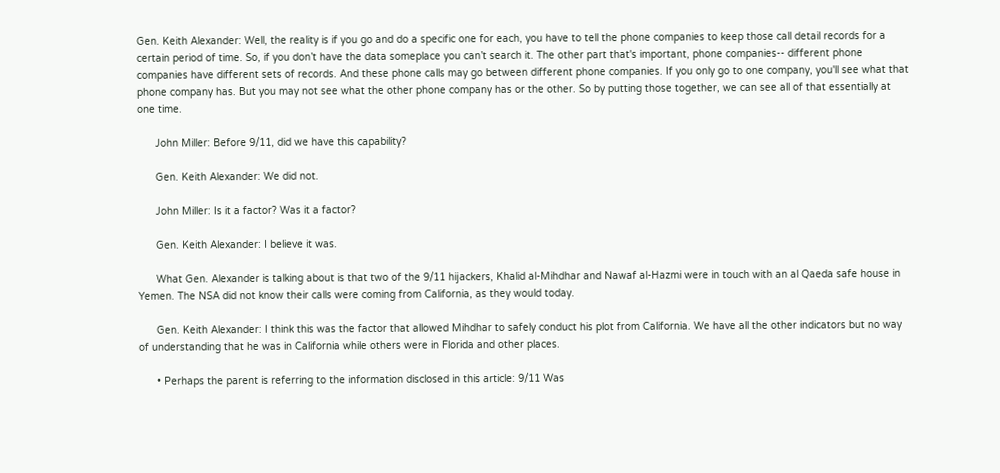Gen. Keith Alexander: Well, the reality is if you go and do a specific one for each, you have to tell the phone companies to keep those call detail records for a certain period of time. So, if you don’t have the data someplace you can’t search it. The other part that's important, phone companies-- different phone companies have different sets of records. And these phone calls may go between different phone companies. If you only go to one company, you'll see what that phone company has. But you may not see what the other phone company has or the other. So by putting those together, we can see all of that essentially at one time.

      John Miller: Before 9/11, did we have this capability?

      Gen. Keith Alexander: We did not.

      John Miller: Is it a factor? Was it a factor?

      Gen. Keith Alexander: I believe it was.

      What Gen. Alexander is talking about is that two of the 9/11 hijackers, Khalid al-Mihdhar and Nawaf al-Hazmi were in touch with an al Qaeda safe house in Yemen. The NSA did not know their calls were coming from California, as they would today.

      Gen. Keith Alexander: I think this was the factor that allowed Mihdhar to safely conduct his plot from California. We have all the other indicators but no way of understanding that he was in California while others were in Florida and other places.

      • Perhaps the parent is referring to the information disclosed in this article: 9/11 Was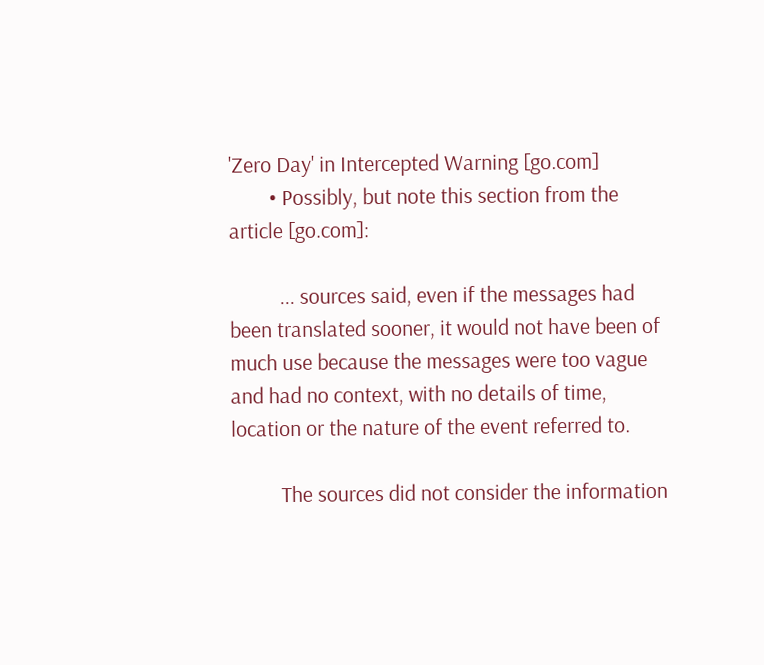'Zero Day' in Intercepted Warning [go.com]
        • Possibly, but note this section from the article [go.com]:

          ... sources said, even if the messages had been translated sooner, it would not have been of much use because the messages were too vague and had no context, with no details of time, location or the nature of the event referred to.

          The sources did not consider the information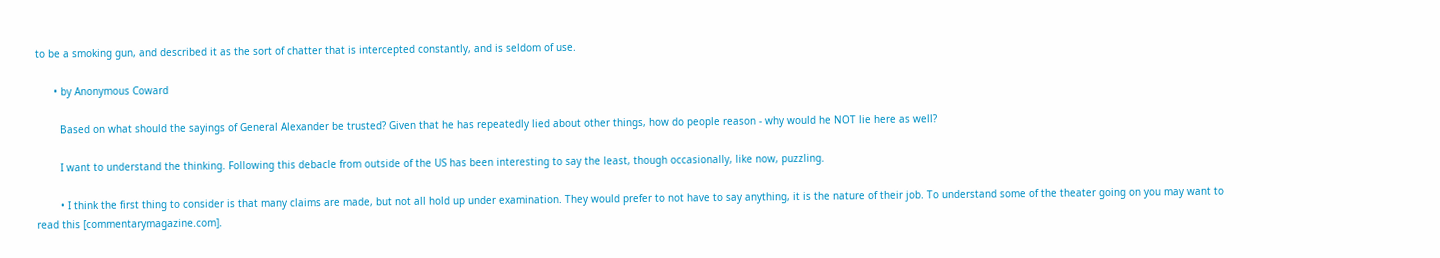to be a smoking gun, and described it as the sort of chatter that is intercepted constantly, and is seldom of use.

      • by Anonymous Coward

        Based on what should the sayings of General Alexander be trusted? Given that he has repeatedly lied about other things, how do people reason - why would he NOT lie here as well?

        I want to understand the thinking. Following this debacle from outside of the US has been interesting to say the least, though occasionally, like now, puzzling.

        • I think the first thing to consider is that many claims are made, but not all hold up under examination. They would prefer to not have to say anything, it is the nature of their job. To understand some of the theater going on you may want to read this [commentarymagazine.com].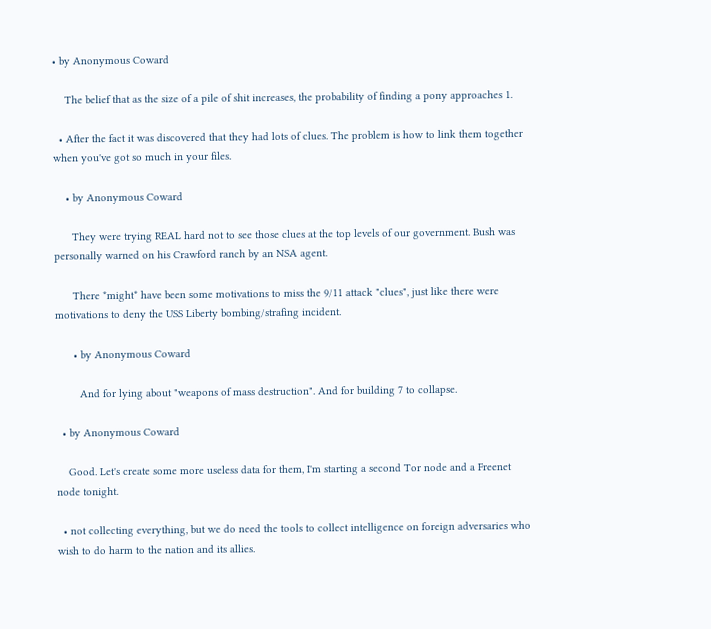• by Anonymous Coward

    The belief that as the size of a pile of shit increases, the probability of finding a pony approaches 1.

  • After the fact it was discovered that they had lots of clues. The problem is how to link them together when you've got so much in your files.

    • by Anonymous Coward

      They were trying REAL hard not to see those clues at the top levels of our government. Bush was personally warned on his Crawford ranch by an NSA agent.

      There *might* have been some motivations to miss the 9/11 attack "clues", just like there were motivations to deny the USS Liberty bombing/strafing incident.

      • by Anonymous Coward

        And for lying about "weapons of mass destruction". And for building 7 to collapse.

  • by Anonymous Coward

    Good. Let's create some more useless data for them, I'm starting a second Tor node and a Freenet node tonight.

  • not collecting everything, but we do need the tools to collect intelligence on foreign adversaries who wish to do harm to the nation and its allies.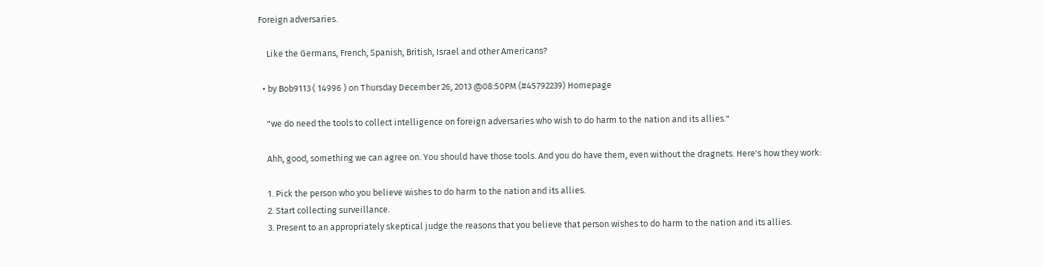Foreign adversaries.

    Like the Germans, French, Spanish, British, Israel and other Americans?

  • by Bob9113 ( 14996 ) on Thursday December 26, 2013 @08:50PM (#45792239) Homepage

    "we do need the tools to collect intelligence on foreign adversaries who wish to do harm to the nation and its allies."

    Ahh, good, something we can agree on. You should have those tools. And you do have them, even without the dragnets. Here's how they work:

    1. Pick the person who you believe wishes to do harm to the nation and its allies.
    2. Start collecting surveillance.
    3. Present to an appropriately skeptical judge the reasons that you believe that person wishes to do harm to the nation and its allies.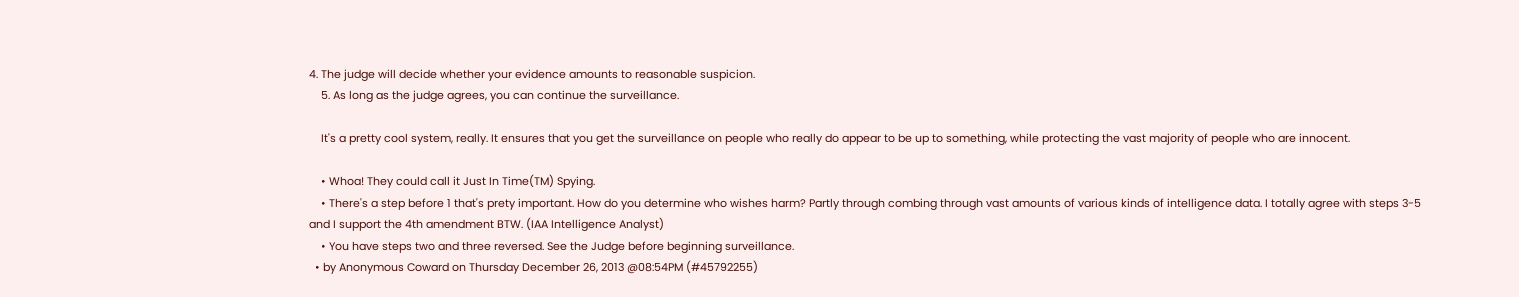4. The judge will decide whether your evidence amounts to reasonable suspicion.
    5. As long as the judge agrees, you can continue the surveillance.

    It's a pretty cool system, really. It ensures that you get the surveillance on people who really do appear to be up to something, while protecting the vast majority of people who are innocent.

    • Whoa! They could call it Just In Time(TM) Spying.
    • There's a step before 1 that's prety important. How do you determine who wishes harm? Partly through combing through vast amounts of various kinds of intelligence data. I totally agree with steps 3-5 and I support the 4th amendment BTW. (IAA Intelligence Analyst)
    • You have steps two and three reversed. See the Judge before beginning surveillance.
  • by Anonymous Coward on Thursday December 26, 2013 @08:54PM (#45792255)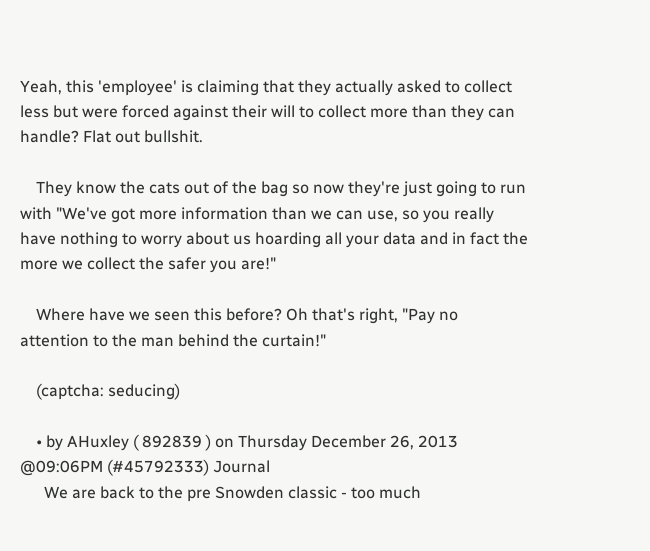Yeah, this 'employee' is claiming that they actually asked to collect less but were forced against their will to collect more than they can handle? Flat out bullshit.

    They know the cats out of the bag so now they're just going to run with "We've got more information than we can use, so you really have nothing to worry about us hoarding all your data and in fact the more we collect the safer you are!"

    Where have we seen this before? Oh that's right, "Pay no attention to the man behind the curtain!"

    (captcha: seducing)

    • by AHuxley ( 892839 ) on Thursday December 26, 2013 @09:06PM (#45792333) Journal
      We are back to the pre Snowden classic - too much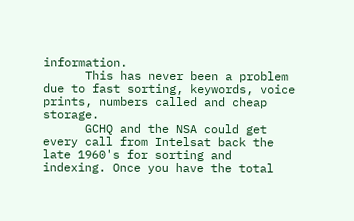information.
      This has never been a problem due to fast sorting, keywords, voice prints, numbers called and cheap storage.
      GCHQ and the NSA could get every call from Intelsat back the late 1960's for sorting and indexing. Once you have the total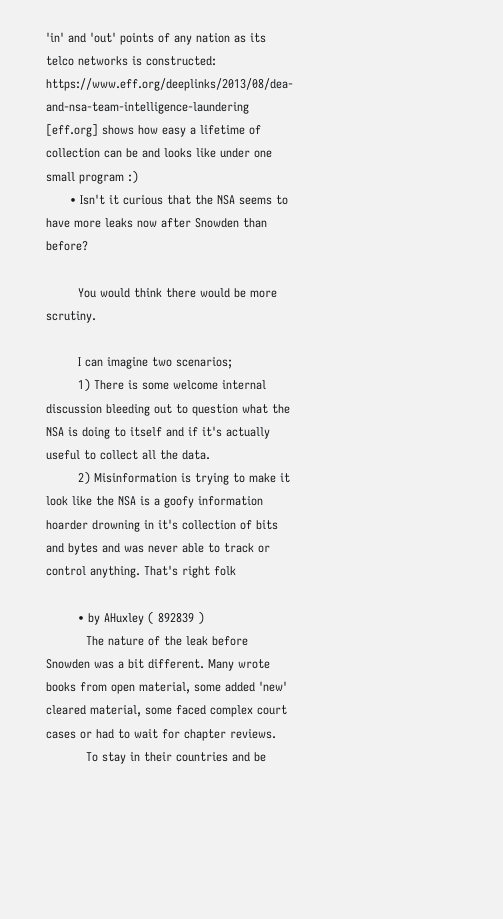'in' and 'out' points of any nation as its telco networks is constructed: https://www.eff.org/deeplinks/2013/08/dea-and-nsa-team-intelligence-laundering [eff.org] shows how easy a lifetime of collection can be and looks like under one small program :)
      • Isn't it curious that the NSA seems to have more leaks now after Snowden than before?

        You would think there would be more scrutiny.

        I can imagine two scenarios;
        1) There is some welcome internal discussion bleeding out to question what the NSA is doing to itself and if it's actually useful to collect all the data.
        2) Misinformation is trying to make it look like the NSA is a goofy information hoarder drowning in it's collection of bits and bytes and was never able to track or control anything. That's right folk

        • by AHuxley ( 892839 )
          The nature of the leak before Snowden was a bit different. Many wrote books from open material, some added 'new' cleared material, some faced complex court cases or had to wait for chapter reviews.
          To stay in their countries and be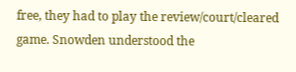free, they had to play the review/court/cleared game. Snowden understood the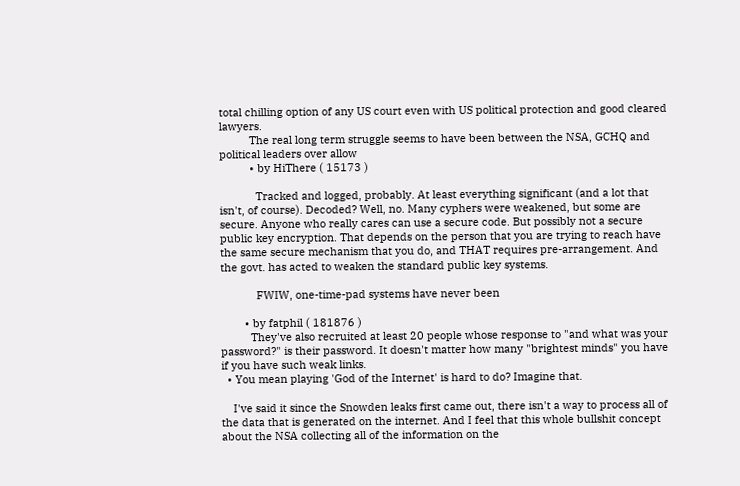total chilling option of any US court even with US political protection and good cleared lawyers.
          The real long term struggle seems to have been between the NSA, GCHQ and political leaders over allow
          • by HiThere ( 15173 )

            Tracked and logged, probably. At least everything significant (and a lot that isn't, of course). Decoded? Well, no. Many cyphers were weakened, but some are secure. Anyone who really cares can use a secure code. But possibly not a secure public key encryption. That depends on the person that you are trying to reach have the same secure mechanism that you do, and THAT requires pre-arrangement. And the govt. has acted to weaken the standard public key systems.

            FWIW, one-time-pad systems have never been

        • by fatphil ( 181876 )
          They've also recruited at least 20 people whose response to "and what was your password?" is their password. It doesn't matter how many "brightest minds" you have if you have such weak links.
  • You mean playing 'God of the Internet' is hard to do? Imagine that.

    I've said it since the Snowden leaks first came out, there isn't a way to process all of the data that is generated on the internet. And I feel that this whole bullshit concept about the NSA collecting all of the information on the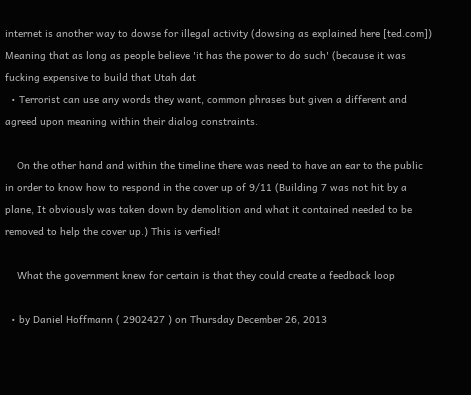internet is another way to dowse for illegal activity (dowsing as explained here [ted.com]) Meaning that as long as people believe 'it has the power to do such' (because it was fucking expensive to build that Utah dat
  • Terrorist can use any words they want, common phrases but given a different and agreed upon meaning within their dialog constraints.

    On the other hand and within the timeline there was need to have an ear to the public in order to know how to respond in the cover up of 9/11 (Building 7 was not hit by a plane, It obviously was taken down by demolition and what it contained needed to be removed to help the cover up.) This is verfied!

    What the government knew for certain is that they could create a feedback loop

  • by Daniel Hoffmann ( 2902427 ) on Thursday December 26, 2013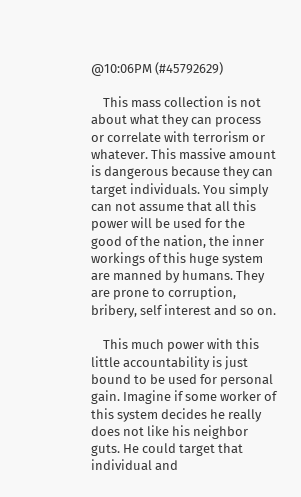@10:06PM (#45792629)

    This mass collection is not about what they can process or correlate with terrorism or whatever. This massive amount is dangerous because they can target individuals. You simply can not assume that all this power will be used for the good of the nation, the inner workings of this huge system are manned by humans. They are prone to corruption, bribery, self interest and so on.

    This much power with this little accountability is just bound to be used for personal gain. Imagine if some worker of this system decides he really does not like his neighbor guts. He could target that individual and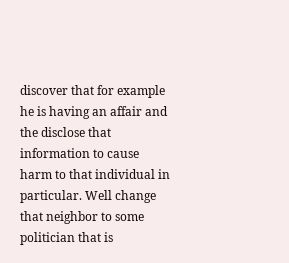discover that for example he is having an affair and the disclose that information to cause harm to that individual in particular. Well change that neighbor to some politician that is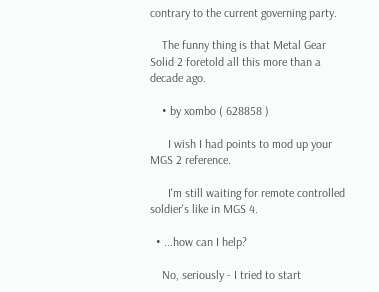contrary to the current governing party.

    The funny thing is that Metal Gear Solid 2 foretold all this more than a decade ago.

    • by xombo ( 628858 )

      I wish I had points to mod up your MGS 2 reference.

      I'm still waiting for remote controlled soldier's like in MGS 4.

  • ...how can I help?

    No, seriously - I tried to start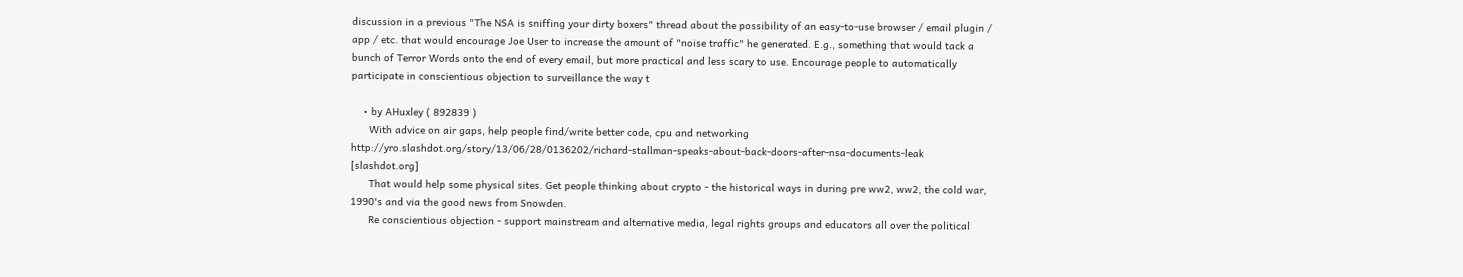discussion in a previous "The NSA is sniffing your dirty boxers" thread about the possibility of an easy-to-use browser / email plugin / app / etc. that would encourage Joe User to increase the amount of "noise traffic" he generated. E.g., something that would tack a bunch of Terror Words onto the end of every email, but more practical and less scary to use. Encourage people to automatically participate in conscientious objection to surveillance the way t

    • by AHuxley ( 892839 )
      With advice on air gaps, help people find/write better code, cpu and networking http://yro.slashdot.org/story/13/06/28/0136202/richard-stallman-speaks-about-back-doors-after-nsa-documents-leak [slashdot.org]
      That would help some physical sites. Get people thinking about crypto - the historical ways in during pre ww2, ww2, the cold war, 1990's and via the good news from Snowden.
      Re conscientious objection - support mainstream and alternative media, legal rights groups and educators all over the political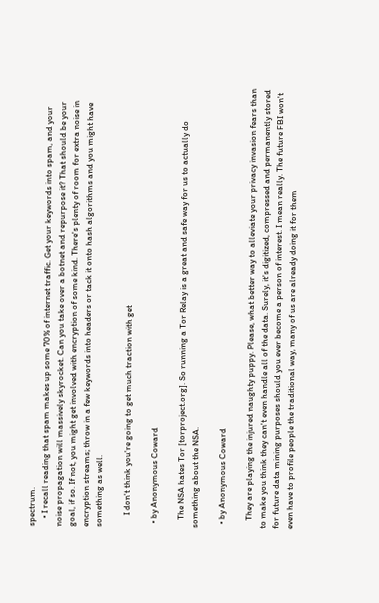spectrum.
    • I recall reading that spam makes up some 70% of internet traffic. Get your keywords into spam, and your noise propagation will massively skyrocket. Can you take over a botnet and repurpose it? That should be your goal, if so. If not, you might get involved with encryption of some kind. There's plenty of room for extra noise in encryption streams; throw in a few keywords into headers or tack it onto hash algorithms and you might have something as well.

      I don't think you're going to get much traction with get

  • by Anonymous Coward

    The NSA hates Tor [torproject.org]. So running a Tor Relay is a great and safe way for us to actually do something about the NSA.

  • by Anonymous Coward

    They are playing the injured naughty puppy. Please, what better way to alleviate your privacy invasion fears than to make you think they can't even handle all of the data. Surely, it's digitized, compressed and permanently stored for future data mining purposes should you ever become a person of interest. I mean really. The future FBI won't even have to profile people the traditional way, many of us are already doing it for them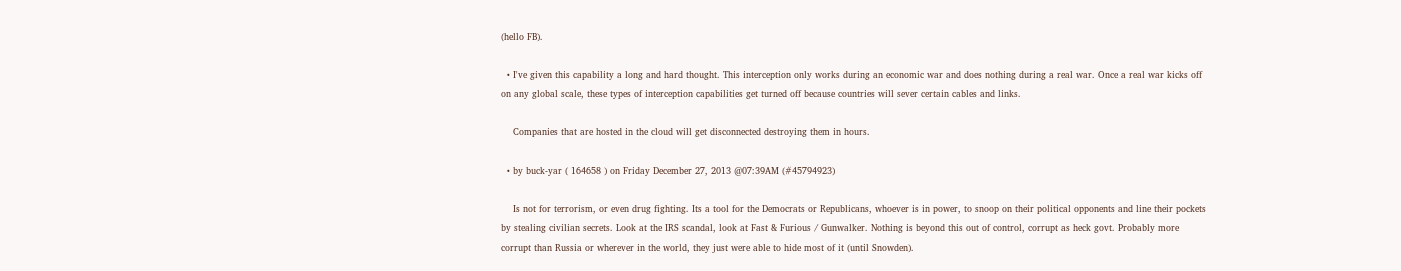(hello FB).

  • I've given this capability a long and hard thought. This interception only works during an economic war and does nothing during a real war. Once a real war kicks off on any global scale, these types of interception capabilities get turned off because countries will sever certain cables and links.

    Companies that are hosted in the cloud will get disconnected destroying them in hours.

  • by buck-yar ( 164658 ) on Friday December 27, 2013 @07:39AM (#45794923)

    Is not for terrorism, or even drug fighting. Its a tool for the Democrats or Republicans, whoever is in power, to snoop on their political opponents and line their pockets by stealing civilian secrets. Look at the IRS scandal, look at Fast & Furious / Gunwalker. Nothing is beyond this out of control, corrupt as heck govt. Probably more corrupt than Russia or wherever in the world, they just were able to hide most of it (until Snowden).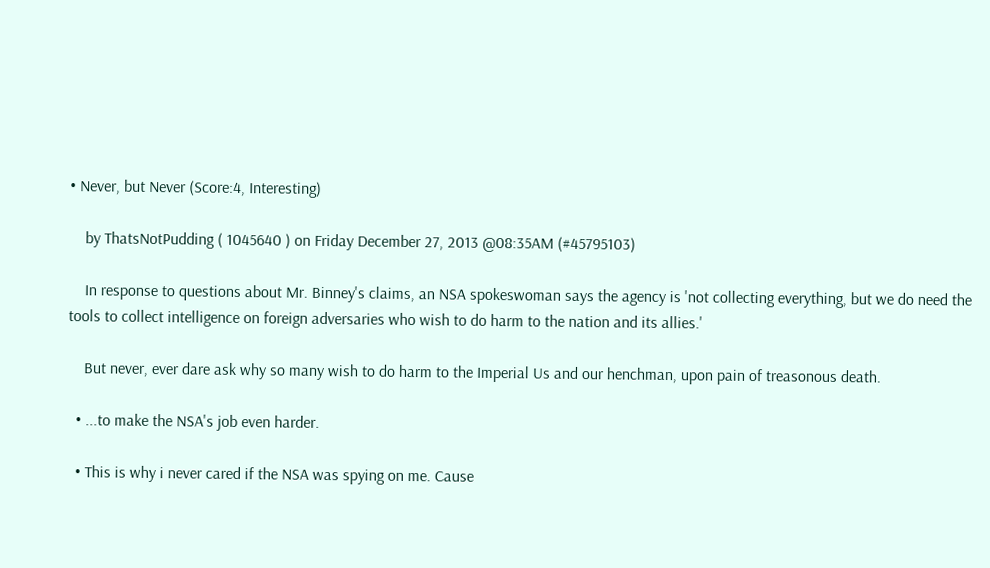• Never, but Never (Score:4, Interesting)

    by ThatsNotPudding ( 1045640 ) on Friday December 27, 2013 @08:35AM (#45795103)

    In response to questions about Mr. Binney's claims, an NSA spokeswoman says the agency is 'not collecting everything, but we do need the tools to collect intelligence on foreign adversaries who wish to do harm to the nation and its allies.'

    But never, ever dare ask why so many wish to do harm to the Imperial Us and our henchman, upon pain of treasonous death.

  • ...to make the NSA's job even harder.

  • This is why i never cared if the NSA was spying on me. Cause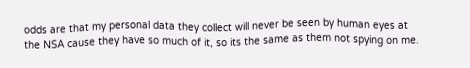odds are that my personal data they collect will never be seen by human eyes at the NSA cause they have so much of it, so its the same as them not spying on me.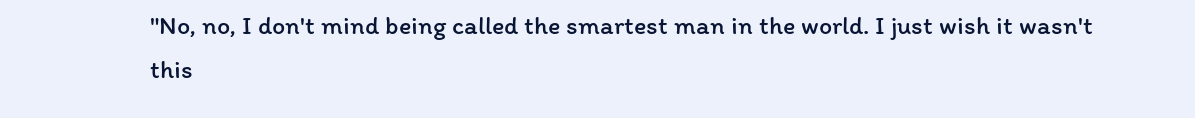"No, no, I don't mind being called the smartest man in the world. I just wish it wasn't this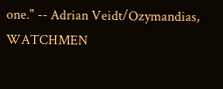one." -- Adrian Veidt/Ozymandias, WATCHMEN